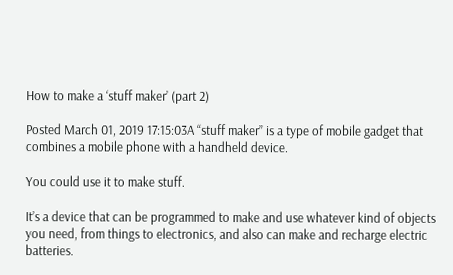How to make a ‘stuff maker’ (part 2)

Posted March 01, 2019 17:15:03A “stuff maker” is a type of mobile gadget that combines a mobile phone with a handheld device.

You could use it to make stuff.

It’s a device that can be programmed to make and use whatever kind of objects you need, from things to electronics, and also can make and recharge electric batteries.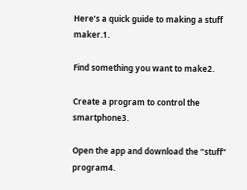Here’s a quick guide to making a stuff maker.1.

Find something you want to make2.

Create a program to control the smartphone3.

Open the app and download the “stuff” program4.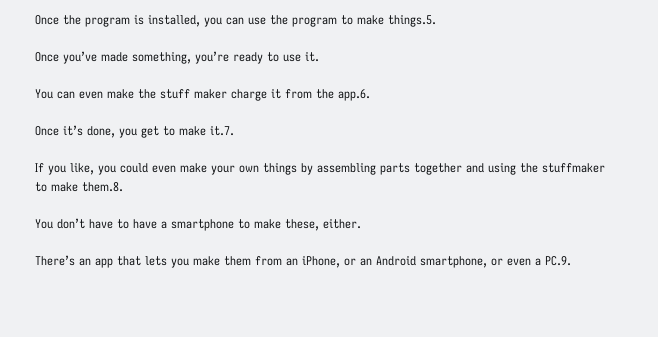Once the program is installed, you can use the program to make things.5.

Once you’ve made something, you’re ready to use it.

You can even make the stuff maker charge it from the app.6.

Once it’s done, you get to make it.7.

If you like, you could even make your own things by assembling parts together and using the stuffmaker to make them.8.

You don’t have to have a smartphone to make these, either.

There’s an app that lets you make them from an iPhone, or an Android smartphone, or even a PC.9.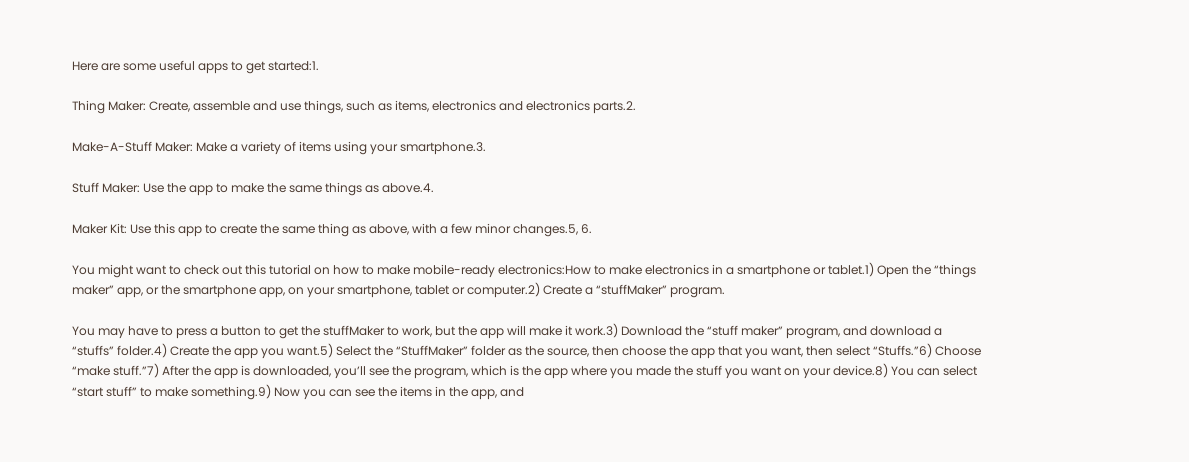Here are some useful apps to get started:1.

Thing Maker: Create, assemble and use things, such as items, electronics and electronics parts.2.

Make-A-Stuff Maker: Make a variety of items using your smartphone.3.

Stuff Maker: Use the app to make the same things as above.4.

Maker Kit: Use this app to create the same thing as above, with a few minor changes.5, 6.

You might want to check out this tutorial on how to make mobile-ready electronics:How to make electronics in a smartphone or tablet.1) Open the “things maker” app, or the smartphone app, on your smartphone, tablet or computer.2) Create a “stuffMaker” program.

You may have to press a button to get the stuffMaker to work, but the app will make it work.3) Download the “stuff maker” program, and download a “stuffs” folder.4) Create the app you want.5) Select the “StuffMaker” folder as the source, then choose the app that you want, then select “Stuffs.”6) Choose “make stuff.”7) After the app is downloaded, you’ll see the program, which is the app where you made the stuff you want on your device.8) You can select “start stuff” to make something.9) Now you can see the items in the app, and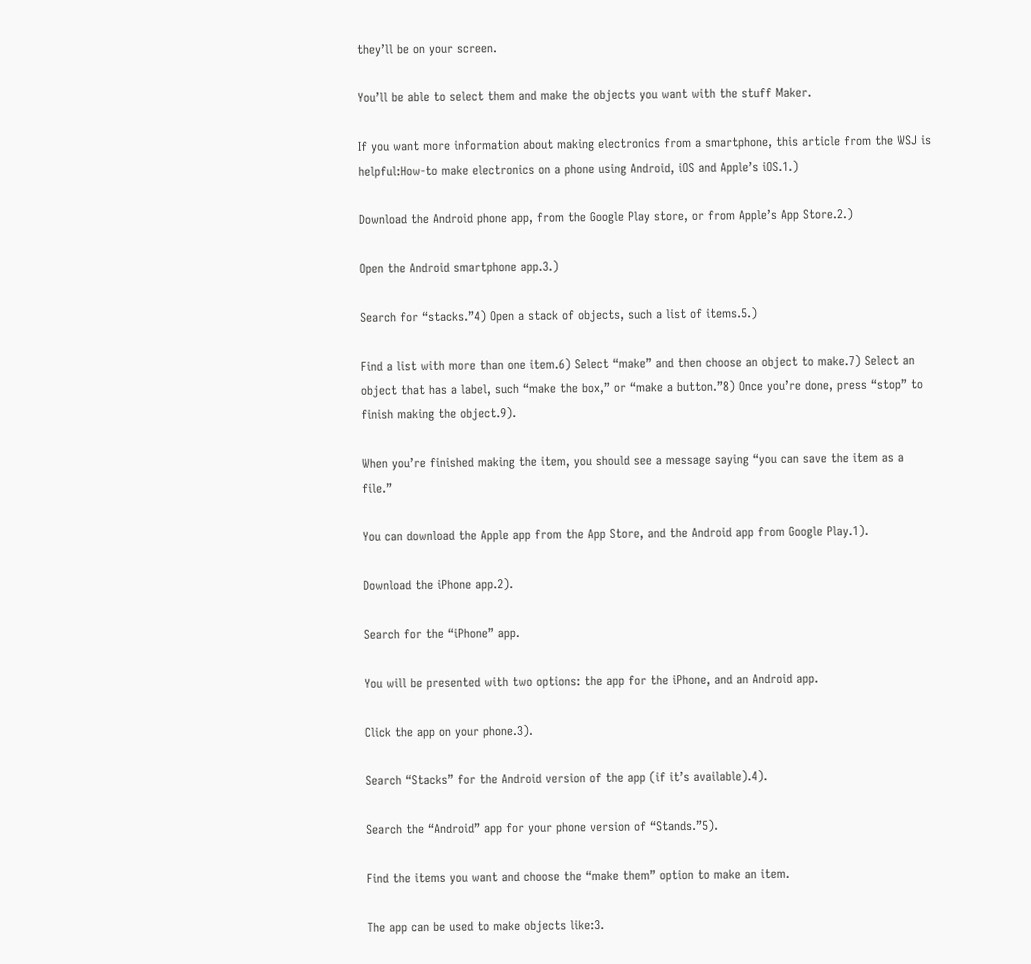they’ll be on your screen.

You’ll be able to select them and make the objects you want with the stuff Maker.

If you want more information about making electronics from a smartphone, this article from the WSJ is helpful:How-to make electronics on a phone using Android, iOS and Apple’s iOS.1.)

Download the Android phone app, from the Google Play store, or from Apple’s App Store.2.)

Open the Android smartphone app.3.)

Search for “stacks.”4) Open a stack of objects, such a list of items.5.)

Find a list with more than one item.6) Select “make” and then choose an object to make.7) Select an object that has a label, such “make the box,” or “make a button.”8) Once you’re done, press “stop” to finish making the object.9).

When you’re finished making the item, you should see a message saying “you can save the item as a file.”

You can download the Apple app from the App Store, and the Android app from Google Play.1).

Download the iPhone app.2).

Search for the “iPhone” app.

You will be presented with two options: the app for the iPhone, and an Android app.

Click the app on your phone.3).

Search “Stacks” for the Android version of the app (if it’s available).4).

Search the “Android” app for your phone version of “Stands.”5).

Find the items you want and choose the “make them” option to make an item.

The app can be used to make objects like:3.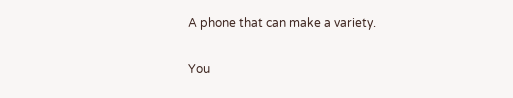A phone that can make a variety.

You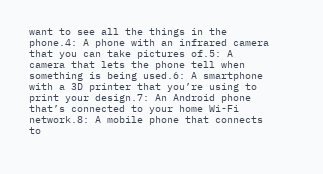want to see all the things in the phone.4: A phone with an infrared camera that you can take pictures of.5: A camera that lets the phone tell when something is being used.6: A smartphone with a 3D printer that you’re using to print your design.7: An Android phone that’s connected to your home Wi-Fi network.8: A mobile phone that connects to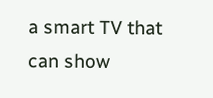a smart TV that can show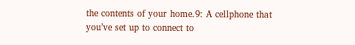the contents of your home.9: A cellphone that you’ve set up to connect to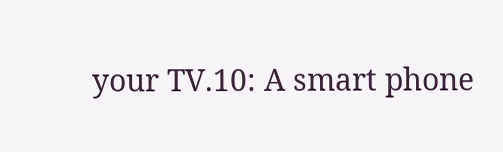your TV.10: A smart phone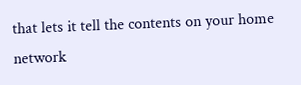that lets it tell the contents on your home network